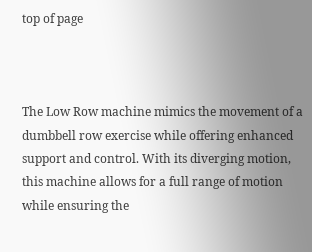top of page



The Low Row machine mimics the movement of a dumbbell row exercise while offering enhanced support and control. With its diverging motion, this machine allows for a full range of motion while ensuring the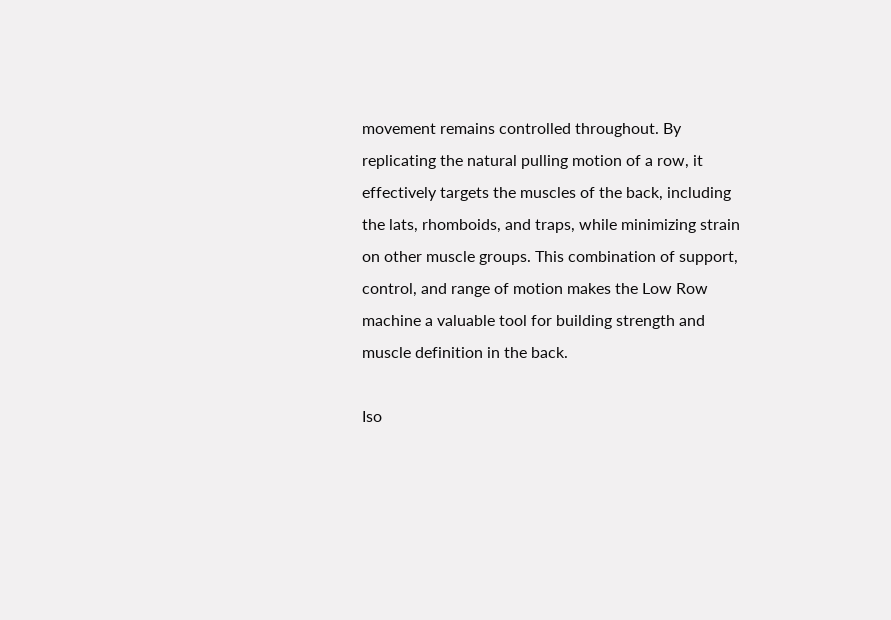movement remains controlled throughout. By replicating the natural pulling motion of a row, it effectively targets the muscles of the back, including the lats, rhomboids, and traps, while minimizing strain on other muscle groups. This combination of support, control, and range of motion makes the Low Row machine a valuable tool for building strength and muscle definition in the back.

Iso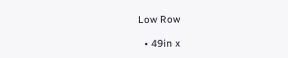Low Row

  • 49in x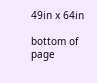49in x 64in

bottom of page